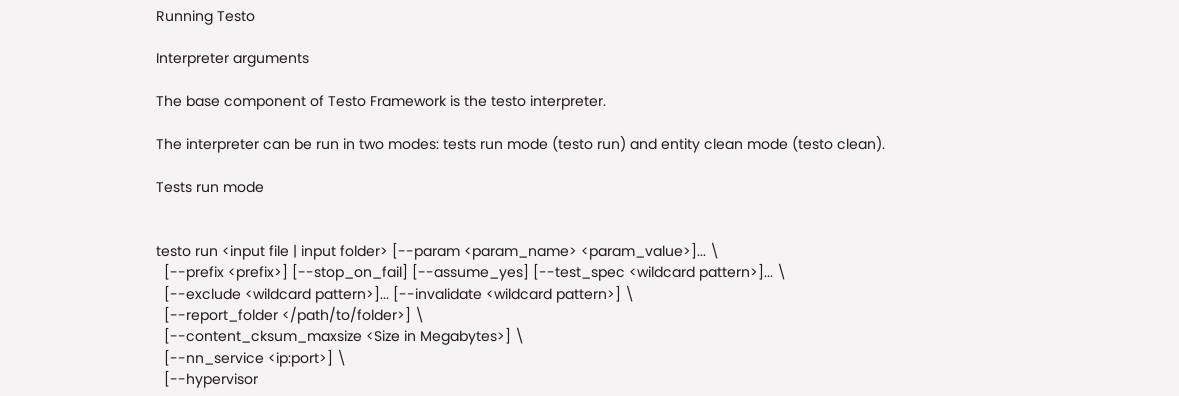Running Testo

Interpreter arguments

The base component of Testo Framework is the testo interpreter.

The interpreter can be run in two modes: tests run mode (testo run) and entity clean mode (testo clean).

Tests run mode


testo run <input file | input folder> [--param <param_name> <param_value>]... \
  [--prefix <prefix>] [--stop_on_fail] [--assume_yes] [--test_spec <wildcard pattern>]... \
  [--exclude <wildcard pattern>]... [--invalidate <wildcard pattern>] \
  [--report_folder </path/to/folder>] \
  [--content_cksum_maxsize <Size in Megabytes>] \
  [--nn_service <ip:port>] \
  [--hypervisor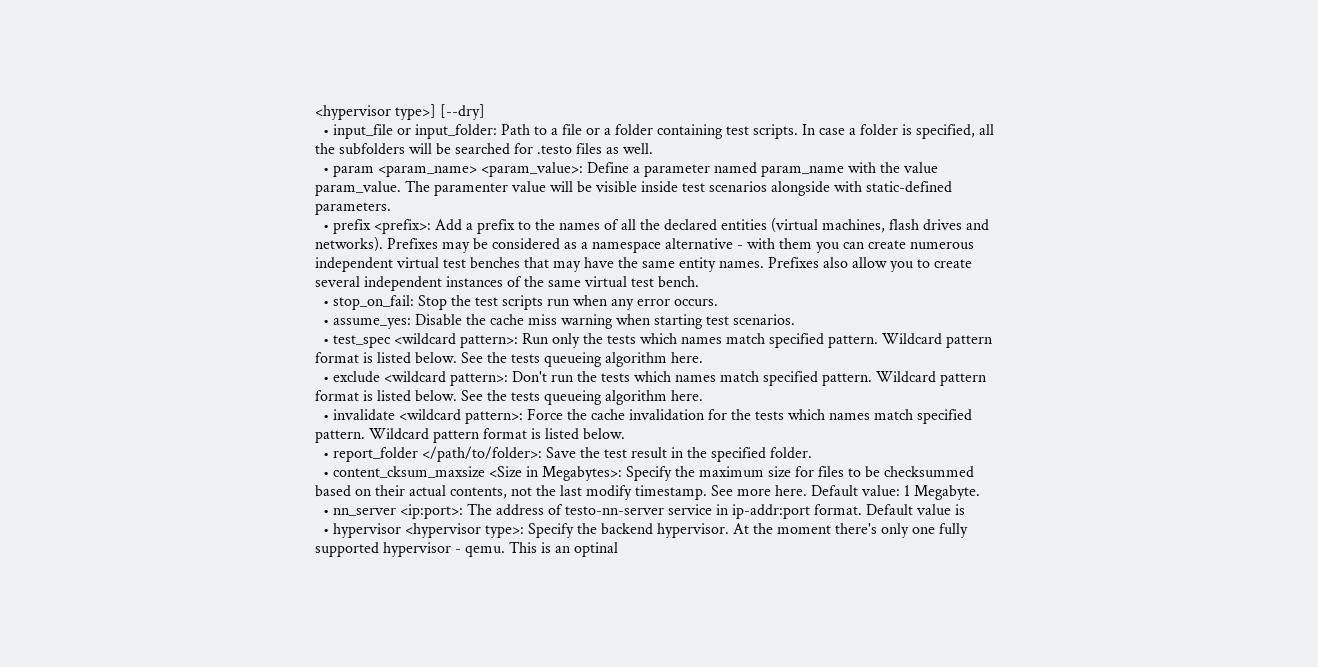<hypervisor type>] [--dry]
  • input_file or input_folder: Path to a file or a folder containing test scripts. In case a folder is specified, all the subfolders will be searched for .testo files as well.
  • param <param_name> <param_value>: Define a parameter named param_name with the value param_value. The paramenter value will be visible inside test scenarios alongside with static-defined parameters.
  • prefix <prefix>: Add a prefix to the names of all the declared entities (virtual machines, flash drives and networks). Prefixes may be considered as a namespace alternative - with them you can create numerous independent virtual test benches that may have the same entity names. Prefixes also allow you to create several independent instances of the same virtual test bench.
  • stop_on_fail: Stop the test scripts run when any error occurs.
  • assume_yes: Disable the cache miss warning when starting test scenarios.
  • test_spec <wildcard pattern>: Run only the tests which names match specified pattern. Wildcard pattern format is listed below. See the tests queueing algorithm here.
  • exclude <wildcard pattern>: Don't run the tests which names match specified pattern. Wildcard pattern format is listed below. See the tests queueing algorithm here.
  • invalidate <wildcard pattern>: Force the cache invalidation for the tests which names match specified pattern. Wildcard pattern format is listed below.
  • report_folder </path/to/folder>: Save the test result in the specified folder.
  • content_cksum_maxsize <Size in Megabytes>: Specify the maximum size for files to be checksummed based on their actual contents, not the last modify timestamp. See more here. Default value: 1 Megabyte.
  • nn_server <ip:port>: The address of testo-nn-server service in ip-addr:port format. Default value is
  • hypervisor <hypervisor type>: Specify the backend hypervisor. At the moment there's only one fully supported hypervisor - qemu. This is an optinal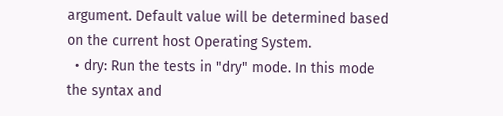argument. Default value will be determined based on the current host Operating System.
  • dry: Run the tests in "dry" mode. In this mode the syntax and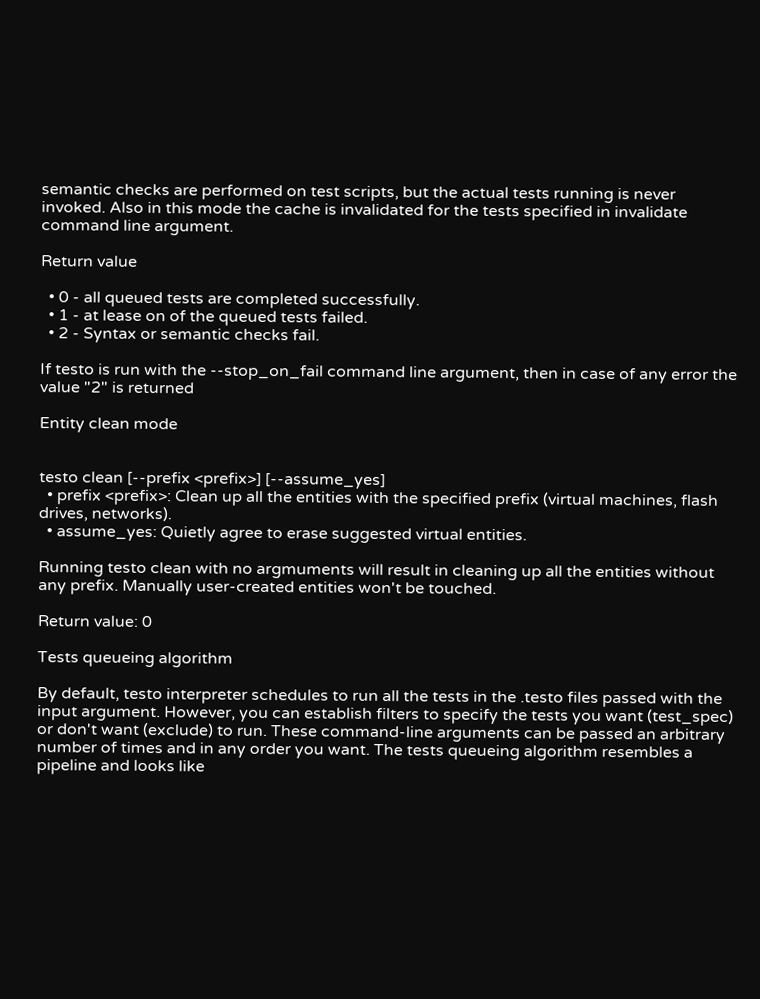semantic checks are performed on test scripts, but the actual tests running is never invoked. Also in this mode the cache is invalidated for the tests specified in invalidate command line argument.

Return value

  • 0 - all queued tests are completed successfully.
  • 1 - at lease on of the queued tests failed.
  • 2 - Syntax or semantic checks fail.

If testo is run with the --stop_on_fail command line argument, then in case of any error the value "2" is returned

Entity clean mode


testo clean [--prefix <prefix>] [--assume_yes]
  • prefix <prefix>: Clean up all the entities with the specified prefix (virtual machines, flash drives, networks).
  • assume_yes: Quietly agree to erase suggested virtual entities.

Running testo clean with no argmuments will result in cleaning up all the entities without any prefix. Manually user-created entities won't be touched.

Return value: 0

Tests queueing algorithm

By default, testo interpreter schedules to run all the tests in the .testo files passed with the input argument. However, you can establish filters to specify the tests you want (test_spec) or don't want (exclude) to run. These command-line arguments can be passed an arbitrary number of times and in any order you want. The tests queueing algorithm resembles a pipeline and looks like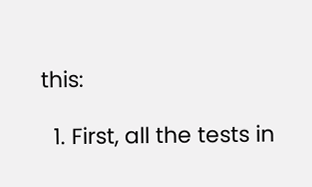this:

  1. First, all the tests in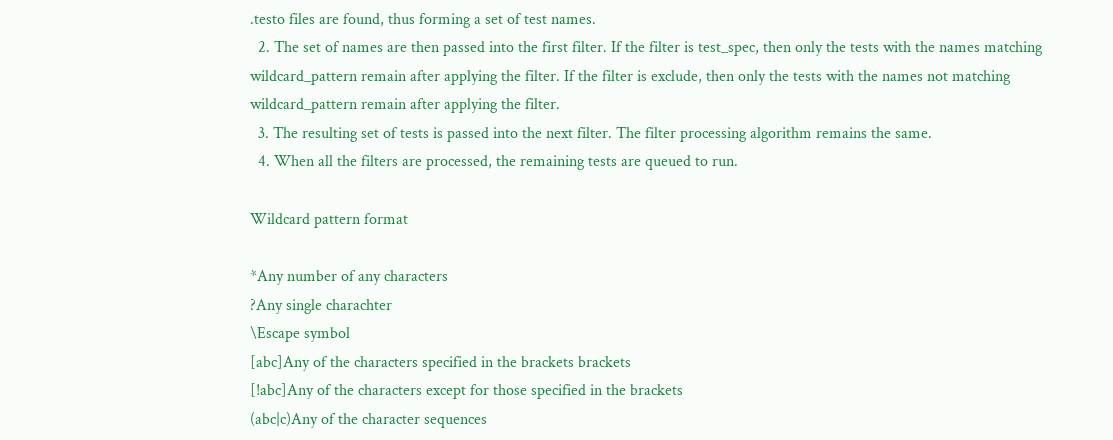.testo files are found, thus forming a set of test names.
  2. The set of names are then passed into the first filter. If the filter is test_spec, then only the tests with the names matching wildcard_pattern remain after applying the filter. If the filter is exclude, then only the tests with the names not matching wildcard_pattern remain after applying the filter.
  3. The resulting set of tests is passed into the next filter. The filter processing algorithm remains the same.
  4. When all the filters are processed, the remaining tests are queued to run.

Wildcard pattern format

*Any number of any characters
?Any single charachter
\Escape symbol
[abc]Any of the characters specified in the brackets brackets
[!abc]Any of the characters except for those specified in the brackets
(abc|c)Any of the character sequences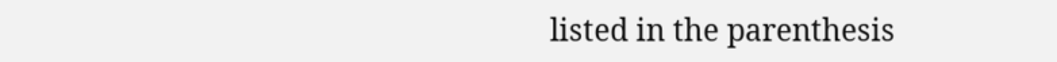listed in the parenthesis